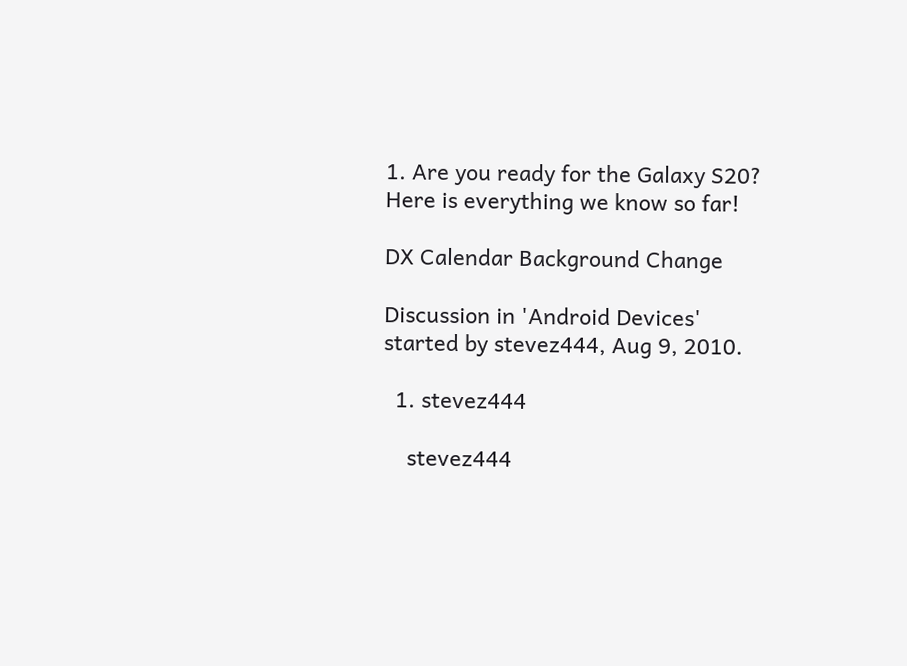1. Are you ready for the Galaxy S20? Here is everything we know so far!

DX Calendar Background Change

Discussion in 'Android Devices' started by stevez444, Aug 9, 2010.

  1. stevez444

    stevez444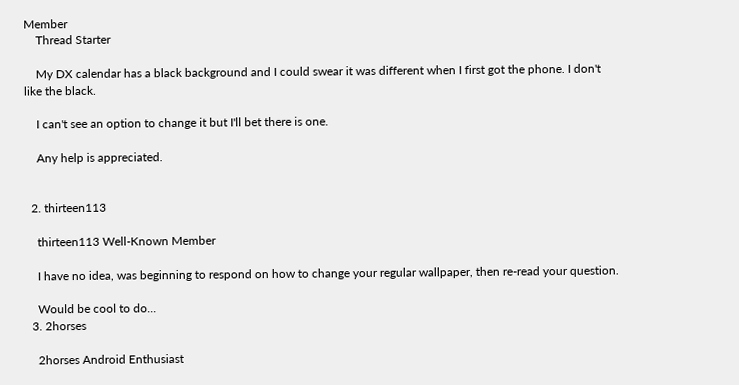Member
    Thread Starter

    My DX calendar has a black background and I could swear it was different when I first got the phone. I don't like the black.

    I can't see an option to change it but I'll bet there is one.

    Any help is appreciated.


  2. thirteen113

    thirteen113 Well-Known Member

    I have no idea, was beginning to respond on how to change your regular wallpaper, then re-read your question.

    Would be cool to do...
  3. 2horses

    2horses Android Enthusiast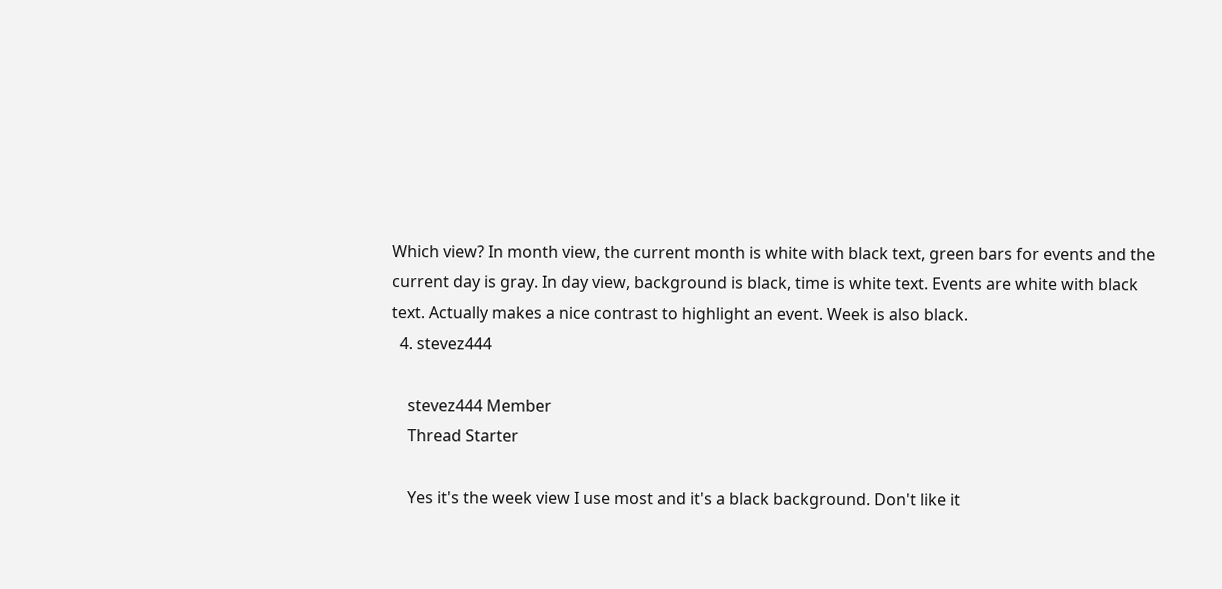Which view? In month view, the current month is white with black text, green bars for events and the current day is gray. In day view, background is black, time is white text. Events are white with black text. Actually makes a nice contrast to highlight an event. Week is also black.
  4. stevez444

    stevez444 Member
    Thread Starter

    Yes it's the week view I use most and it's a black background. Don't like it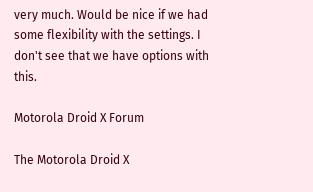very much. Would be nice if we had some flexibility with the settings. I don't see that we have options with this.

Motorola Droid X Forum

The Motorola Droid X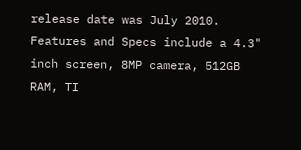release date was July 2010. Features and Specs include a 4.3" inch screen, 8MP camera, 512GB RAM, TI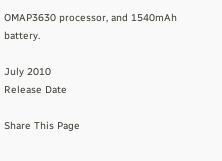OMAP3630 processor, and 1540mAh battery.

July 2010
Release Date

Share This Page